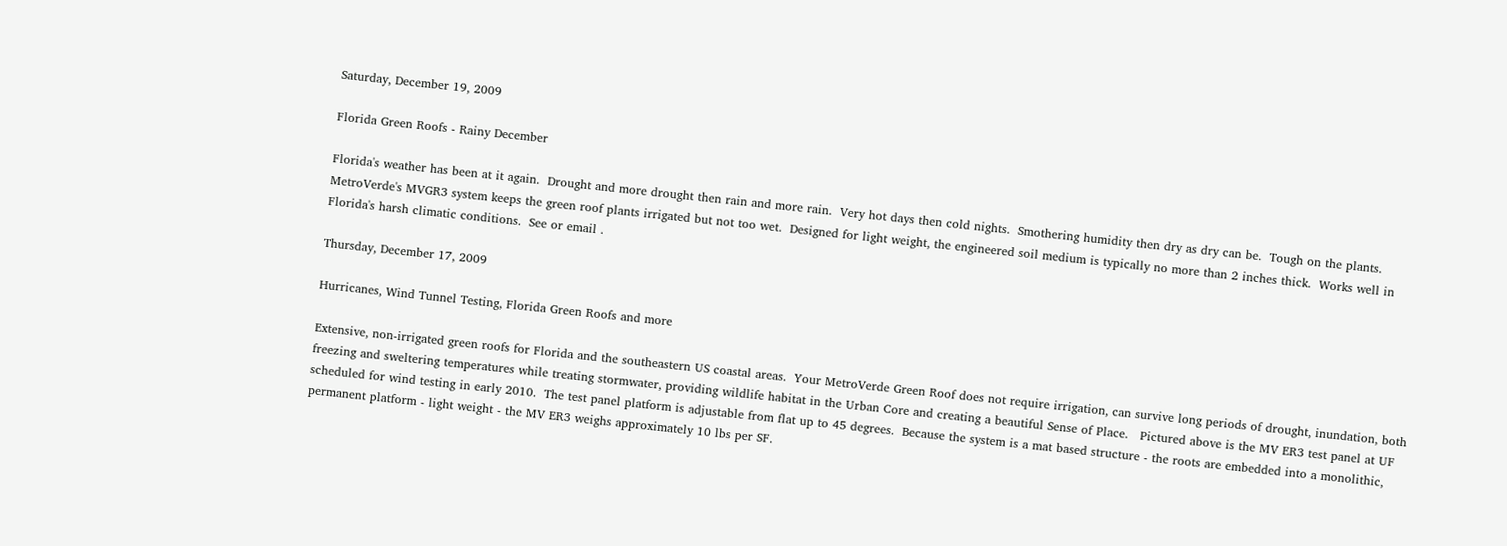Saturday, December 19, 2009

Florida Green Roofs - Rainy December

Florida's weather has been at it again.  Drought and more drought then rain and more rain.  Very hot days then cold nights.  Smothering humidity then dry as dry can be.  Tough on the plants.   MetroVerde's MVGR3 system keeps the green roof plants irrigated but not too wet.  Designed for light weight, the engineered soil medium is typically no more than 2 inches thick.  Works well in Florida's harsh climatic conditions.  See or email .

Thursday, December 17, 2009

Hurricanes, Wind Tunnel Testing, Florida Green Roofs and more

Extensive, non-irrigated green roofs for Florida and the southeastern US coastal areas.  Your MetroVerde Green Roof does not require irrigation, can survive long periods of drought, inundation, both freezing and sweltering temperatures while treating stormwater, providing wildlife habitat in the Urban Core and creating a beautiful Sense of Place.   Pictured above is the MV ER3 test panel at UF scheduled for wind testing in early 2010.  The test panel platform is adjustable from flat up to 45 degrees.  Because the system is a mat based structure - the roots are embedded into a monolithic, permanent platform - light weight - the MV ER3 weighs approximately 10 lbs per SF.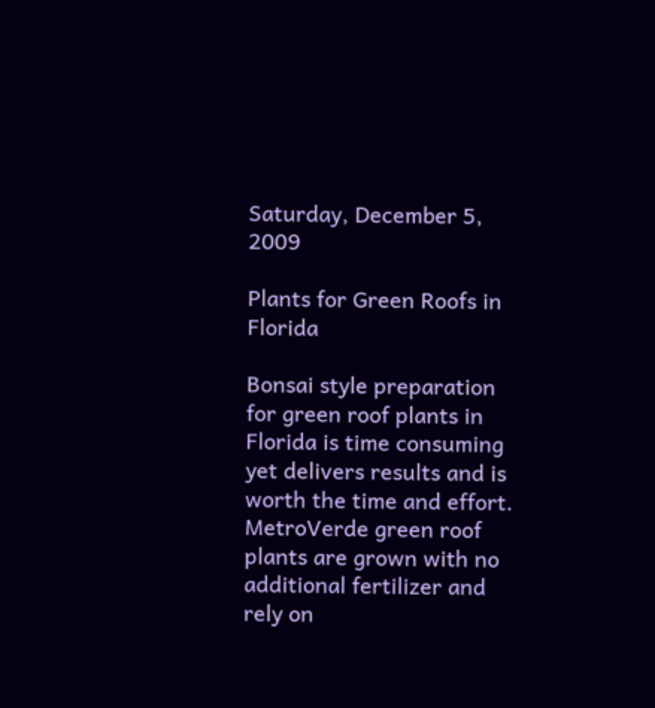Saturday, December 5, 2009

Plants for Green Roofs in Florida

Bonsai style preparation for green roof plants in Florida is time consuming yet delivers results and is worth the time and effort. MetroVerde green roof plants are grown with no additional fertilizer and rely on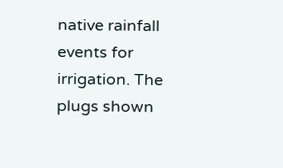native rainfall events for irrigation. The plugs shown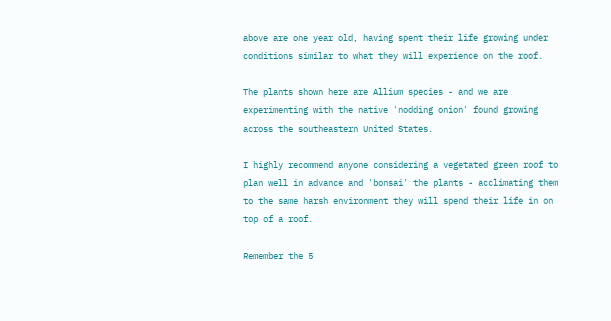above are one year old, having spent their life growing under conditions similar to what they will experience on the roof.

The plants shown here are Allium species - and we are experimenting with the native 'nodding onion' found growing across the southeastern United States.

I highly recommend anyone considering a vegetated green roof to plan well in advance and 'bonsai' the plants - acclimating them to the same harsh environment they will spend their life in on top of a roof.

Remember the 5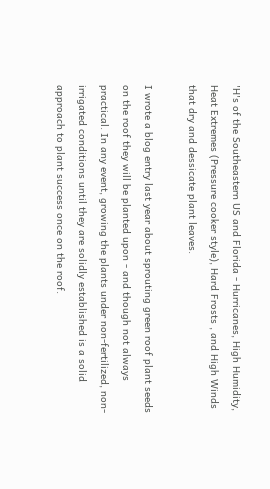'H's of the Southeastern US and Florida - Hurricanes, High Humidity, Heat Extremes (Pressure cooker style), Hard Frosts , and High Winds that dry and dessicate plant leaves.

I wrote a blog entry last year about sprouting green roof plant seeds on the roof they will be planted upon - and though not always practical. In any event, growing the plants under non-fertilized, non-irrigated conditions until they are solidly established is a solid approach to plant success once on the roof.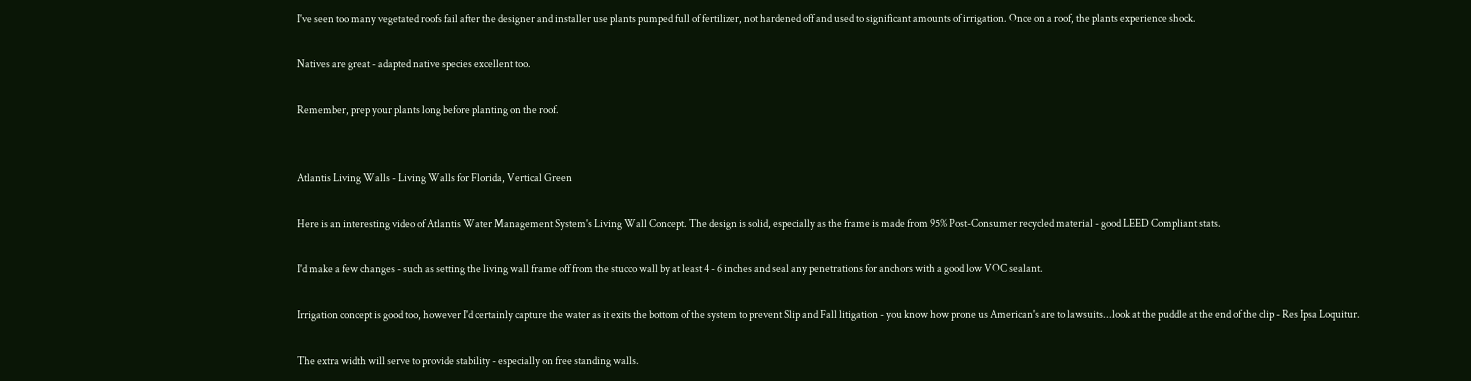I've seen too many vegetated roofs fail after the designer and installer use plants pumped full of fertilizer, not hardened off and used to significant amounts of irrigation. Once on a roof, the plants experience shock.

Natives are great - adapted native species excellent too.

Remember, prep your plants long before planting on the roof.


Atlantis Living Walls - Living Walls for Florida, Vertical Green

Here is an interesting video of Atlantis Water Management System's Living Wall Concept. The design is solid, especially as the frame is made from 95% Post-Consumer recycled material - good LEED Compliant stats.

I'd make a few changes - such as setting the living wall frame off from the stucco wall by at least 4 - 6 inches and seal any penetrations for anchors with a good low VOC sealant.

Irrigation concept is good too, however I'd certainly capture the water as it exits the bottom of the system to prevent Slip and Fall litigation - you know how prone us American's are to lawsuits...look at the puddle at the end of the clip - Res Ipsa Loquitur.

The extra width will serve to provide stability - especially on free standing walls.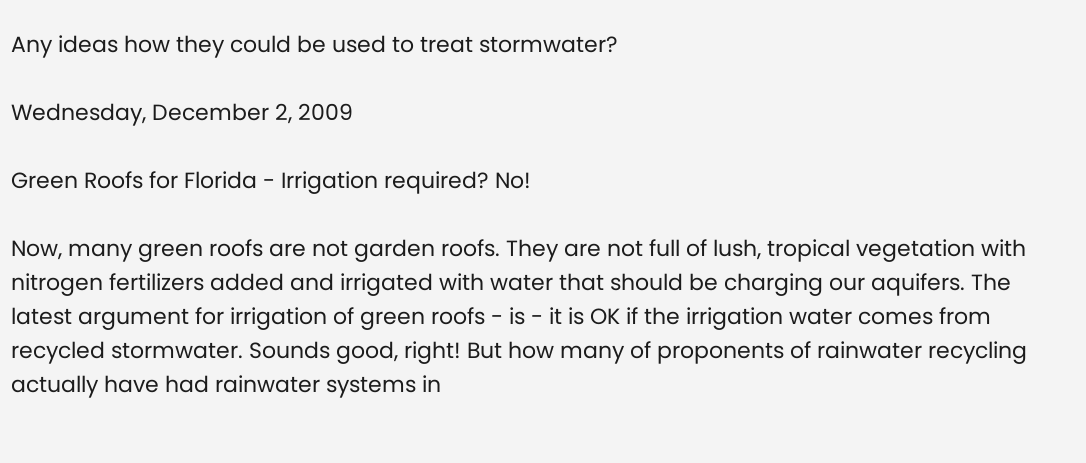Any ideas how they could be used to treat stormwater?

Wednesday, December 2, 2009

Green Roofs for Florida - Irrigation required? No!

Now, many green roofs are not garden roofs. They are not full of lush, tropical vegetation with nitrogen fertilizers added and irrigated with water that should be charging our aquifers. The latest argument for irrigation of green roofs - is - it is OK if the irrigation water comes from recycled stormwater. Sounds good, right! But how many of proponents of rainwater recycling actually have had rainwater systems in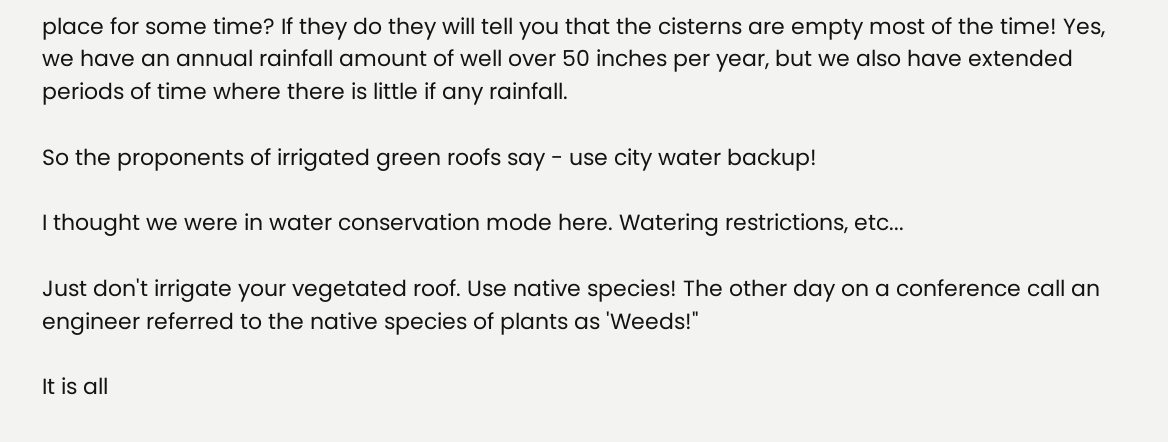place for some time? If they do they will tell you that the cisterns are empty most of the time! Yes, we have an annual rainfall amount of well over 50 inches per year, but we also have extended periods of time where there is little if any rainfall.

So the proponents of irrigated green roofs say - use city water backup!

I thought we were in water conservation mode here. Watering restrictions, etc...

Just don't irrigate your vegetated roof. Use native species! The other day on a conference call an engineer referred to the native species of plants as 'Weeds!"

It is all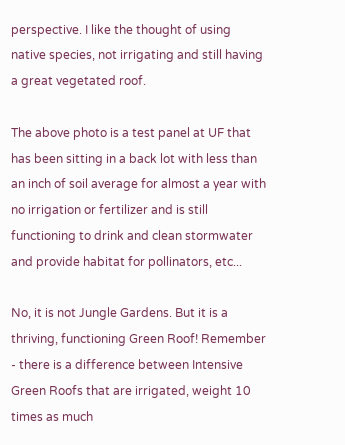perspective. I like the thought of using native species, not irrigating and still having a great vegetated roof.

The above photo is a test panel at UF that has been sitting in a back lot with less than an inch of soil average for almost a year with no irrigation or fertilizer and is still functioning to drink and clean stormwater and provide habitat for pollinators, etc...

No, it is not Jungle Gardens. But it is a thriving, functioning Green Roof! Remember - there is a difference between Intensive Green Roofs that are irrigated, weight 10 times as much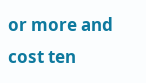or more and cost ten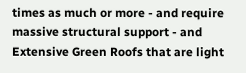times as much or more - and require massive structural support - and Extensive Green Roofs that are light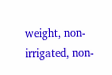weight, non-irrigated, non-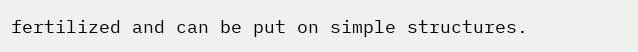fertilized and can be put on simple structures.